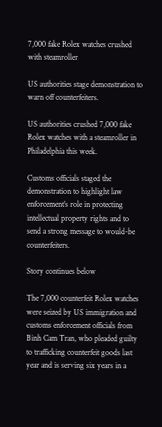7,000 fake Rolex watches crushed with steamroller

US authorities stage demonstration to warn off counterfeiters.

US authorities crushed 7,000 fake Rolex watches with a steamroller in Philadelphia this week.

Customs officials staged the demonstration to highlight law enforcement’s role in protecting intellectual property rights and to send a strong message to would-be counterfeiters.

Story continues below

The 7,000 counterfeit Rolex watches were seized by US immigration and customs enforcement officials from Binh Cam Tran, who pleaded guilty to trafficking counterfeit goods last year and is serving six years in a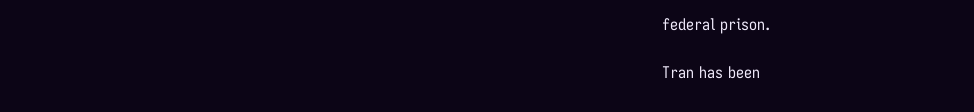federal prison.

Tran has been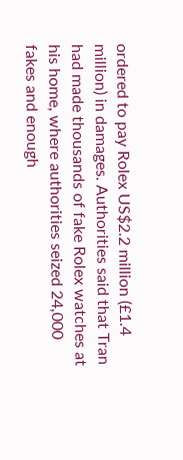ordered to pay Rolex US$2.2 million (£1.4 million) in damages. Authorities said that Tran had made thousands of fake Rolex watches at his home, where authorities seized 24,000 fakes and enough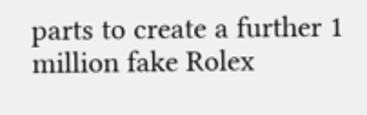parts to create a further 1 million fake Rolex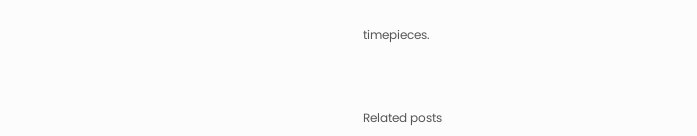timepieces.



Related posts